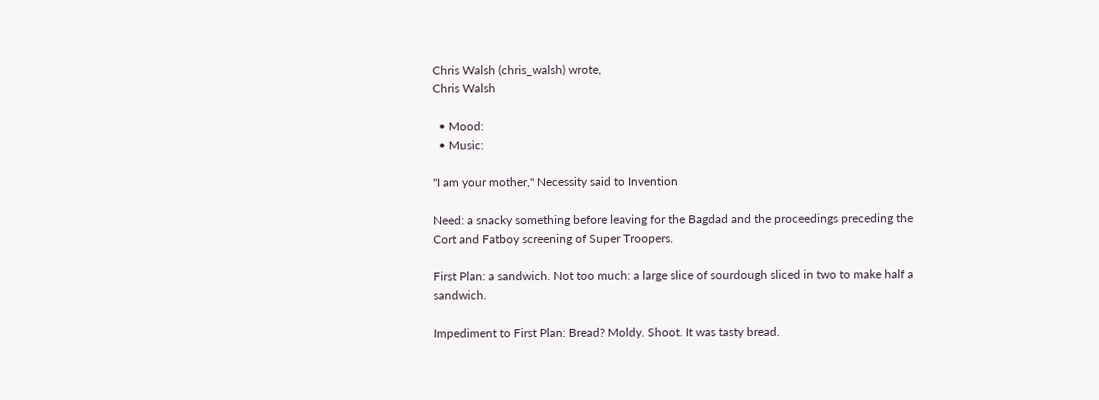Chris Walsh (chris_walsh) wrote,
Chris Walsh

  • Mood:
  • Music:

"I am your mother," Necessity said to Invention

Need: a snacky something before leaving for the Bagdad and the proceedings preceding the Cort and Fatboy screening of Super Troopers.

First Plan: a sandwich. Not too much: a large slice of sourdough sliced in two to make half a sandwich.

Impediment to First Plan: Bread? Moldy. Shoot. It was tasty bread.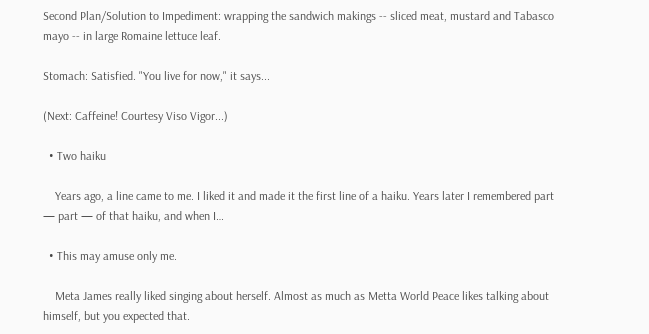Second Plan/Solution to Impediment: wrapping the sandwich makings -- sliced meat, mustard and Tabasco mayo -- in large Romaine lettuce leaf.

Stomach: Satisfied. "You live for now," it says...

(Next: Caffeine! Courtesy Viso Vigor...)

  • Two haiku

    Years ago, a line came to me. I liked it and made it the first line of a haiku. Years later I remembered part — part — of that haiku, and when I…

  • This may amuse only me.

    Meta James really liked singing about herself. Almost as much as Metta World Peace likes talking about himself, but you expected that.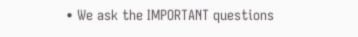• We ask the IMPORTANT questions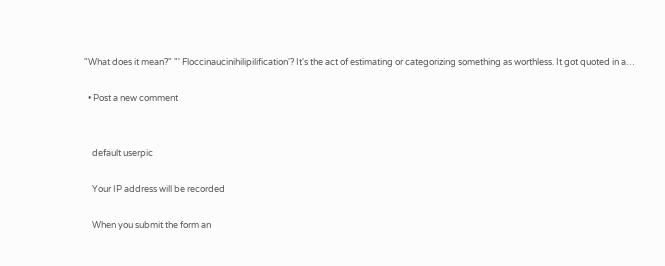"What does it mean?" "' Floccinaucinihilipilification'? It's the act of estimating or categorizing something as worthless. It got quoted in a…

  • Post a new comment


    default userpic

    Your IP address will be recorded

    When you submit the form an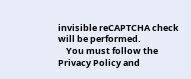invisible reCAPTCHA check will be performed.
    You must follow the Privacy Policy and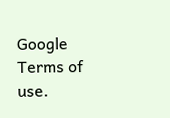Google Terms of use.